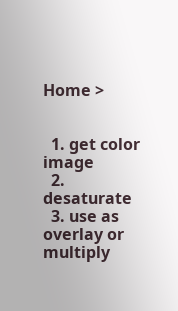Home >


  1. get color image
  2. desaturate
  3. use as overlay or multiply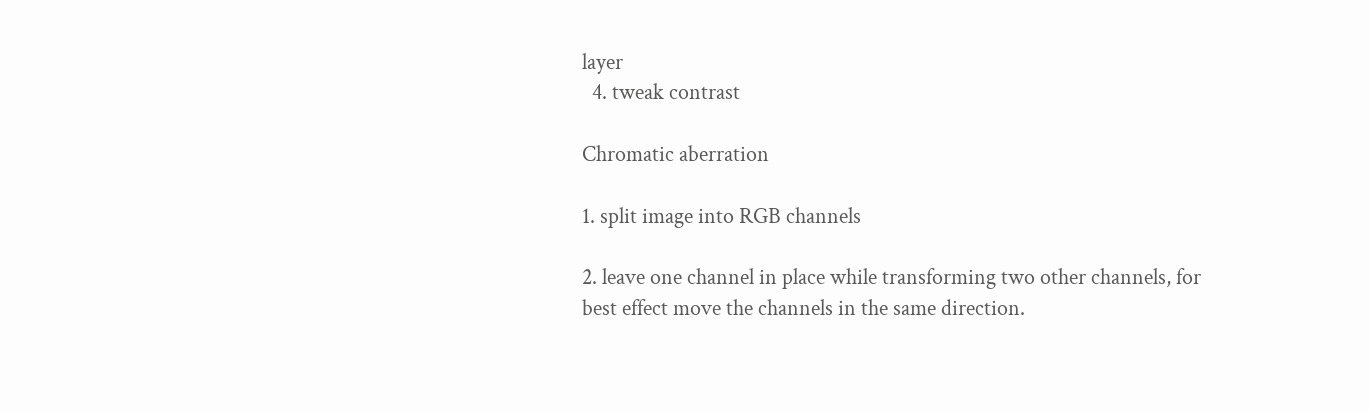layer
  4. tweak contrast

Chromatic aberration

1. split image into RGB channels

2. leave one channel in place while transforming two other channels, for best effect move the channels in the same direction.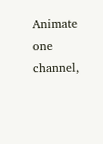Animate one channel,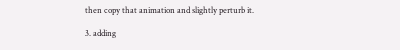then copy that animation and slightly perturb it.

3. adding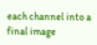each channel into a final image